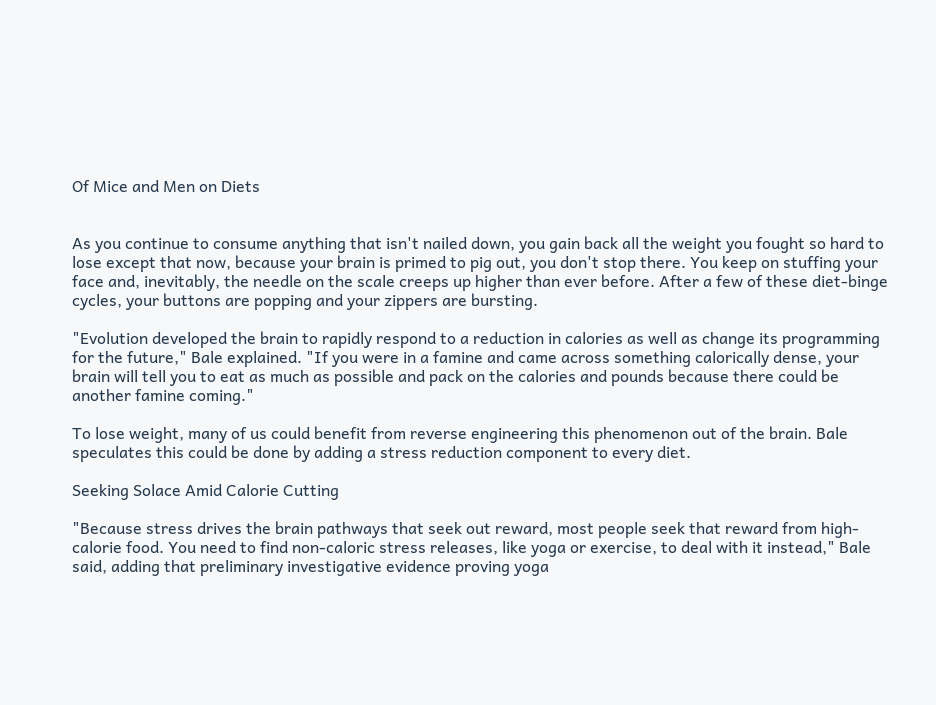Of Mice and Men on Diets


As you continue to consume anything that isn't nailed down, you gain back all the weight you fought so hard to lose except that now, because your brain is primed to pig out, you don't stop there. You keep on stuffing your face and, inevitably, the needle on the scale creeps up higher than ever before. After a few of these diet-binge cycles, your buttons are popping and your zippers are bursting.

"Evolution developed the brain to rapidly respond to a reduction in calories as well as change its programming for the future," Bale explained. "If you were in a famine and came across something calorically dense, your brain will tell you to eat as much as possible and pack on the calories and pounds because there could be another famine coming."

To lose weight, many of us could benefit from reverse engineering this phenomenon out of the brain. Bale speculates this could be done by adding a stress reduction component to every diet.

Seeking Solace Amid Calorie Cutting

"Because stress drives the brain pathways that seek out reward, most people seek that reward from high-calorie food. You need to find non-caloric stress releases, like yoga or exercise, to deal with it instead," Bale said, adding that preliminary investigative evidence proving yoga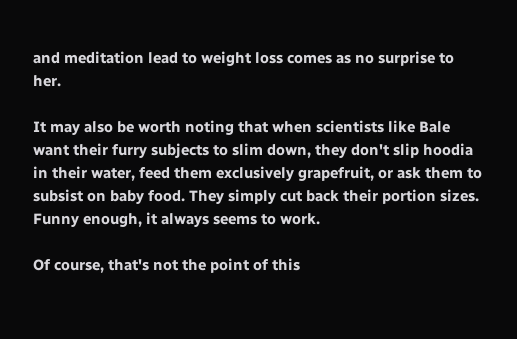and meditation lead to weight loss comes as no surprise to her.

It may also be worth noting that when scientists like Bale want their furry subjects to slim down, they don't slip hoodia in their water, feed them exclusively grapefruit, or ask them to subsist on baby food. They simply cut back their portion sizes. Funny enough, it always seems to work.

Of course, that's not the point of this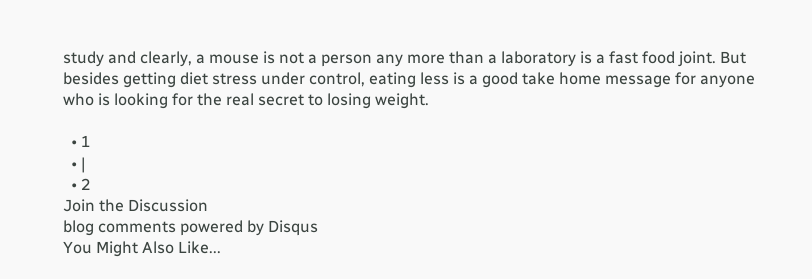study and clearly, a mouse is not a person any more than a laboratory is a fast food joint. But besides getting diet stress under control, eating less is a good take home message for anyone who is looking for the real secret to losing weight.

  • 1
  • |
  • 2
Join the Discussion
blog comments powered by Disqus
You Might Also Like...